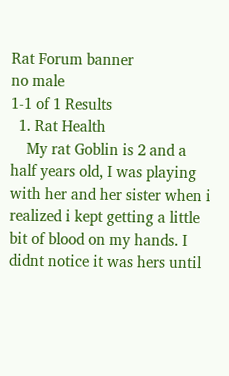Rat Forum banner
no male
1-1 of 1 Results
  1. Rat Health
    My rat Goblin is 2 and a half years old, I was playing with her and her sister when i realized i kept getting a little bit of blood on my hands. I didnt notice it was hers until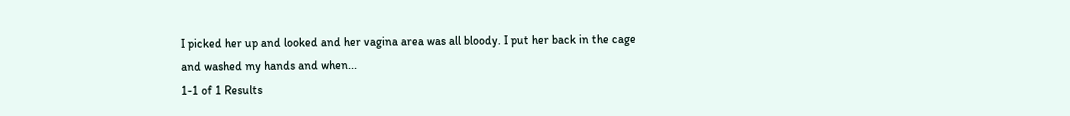I picked her up and looked and her vagina area was all bloody. I put her back in the cage and washed my hands and when...
1-1 of 1 Results